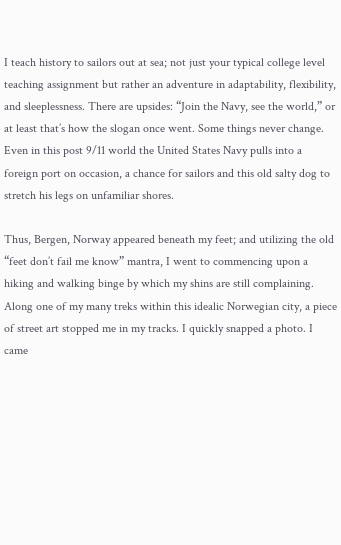I teach history to sailors out at sea; not just your typical college level teaching assignment but rather an adventure in adaptability, flexibility, and sleeplessness. There are upsides: “Join the Navy, see the world,” or at least that’s how the slogan once went. Some things never change. Even in this post 9/11 world the United States Navy pulls into a foreign port on occasion, a chance for sailors and this old salty dog to stretch his legs on unfamiliar shores.

Thus, Bergen, Norway appeared beneath my feet; and utilizing the old “feet don’t fail me know” mantra, I went to commencing upon a hiking and walking binge by which my shins are still complaining. Along one of my many treks within this idealic Norwegian city, a piece of street art stopped me in my tracks. I quickly snapped a photo. I came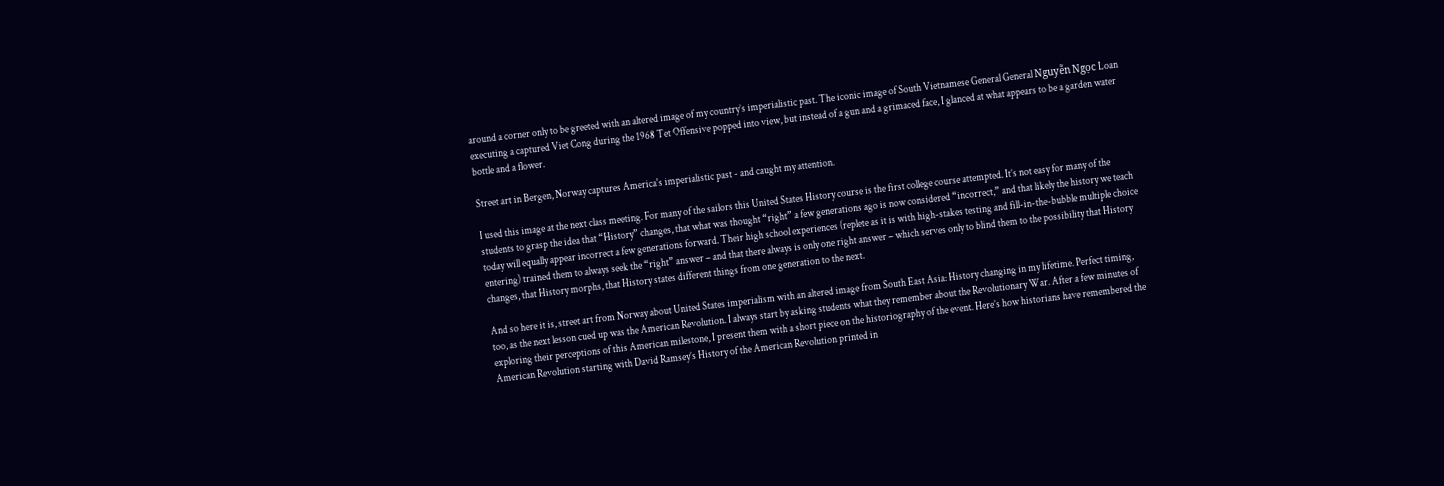around a corner only to be greeted with an altered image of my country’s imperialistic past. The iconic image of South Vietnamese General General Nguyễn Ngọc Loan executing a captured Viet Cong during the 1968 Tet Offensive popped into view, but instead of a gun and a grimaced face, I glanced at what appears to be a garden water bottle and a flower.

Street art in Bergen, Norway captures America's imperialistic past - and caught my attention.

I used this image at the next class meeting. For many of the sailors this United States History course is the first college course attempted. It’s not easy for many of the students to grasp the idea that “History” changes, that what was thought “right” a few generations ago is now considered “incorrect,” and that likely the history we teach today will equally appear incorrect a few generations forward. Their high school experiences (replete as it is with high-stakes testing and fill-in-the-bubble multiple choice entering) trained them to always seek the “right” answer – and that there always is only one right answer – which serves only to blind them to the possibility that History changes, that History morphs, that History states different things from one generation to the next.

And so here it is, street art from Norway about United States imperialism with an altered image from South East Asia: History changing in my lifetime. Perfect timing, too, as the next lesson cued up was the American Revolution. I always start by asking students what they remember about the Revolutionary War. After a few minutes of exploring their perceptions of this American milestone, I present them with a short piece on the historiography of the event. Here’s how historians have remembered the American Revolution starting with David Ramsey’s History of the American Revolution printed in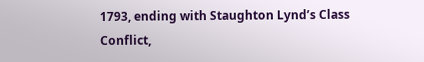1793, ending with Staughton Lynd’s Class Conflict,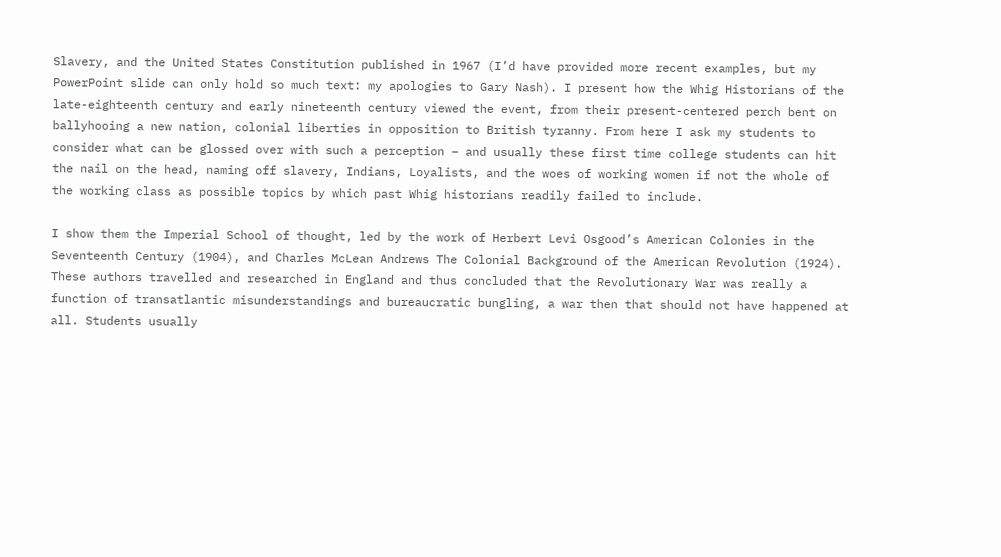Slavery, and the United States Constitution published in 1967 (I’d have provided more recent examples, but my PowerPoint slide can only hold so much text: my apologies to Gary Nash). I present how the Whig Historians of the late-eighteenth century and early nineteenth century viewed the event, from their present-centered perch bent on ballyhooing a new nation, colonial liberties in opposition to British tyranny. From here I ask my students to consider what can be glossed over with such a perception – and usually these first time college students can hit the nail on the head, naming off slavery, Indians, Loyalists, and the woes of working women if not the whole of the working class as possible topics by which past Whig historians readily failed to include.

I show them the Imperial School of thought, led by the work of Herbert Levi Osgood’s American Colonies in the Seventeenth Century (1904), and Charles McLean Andrews The Colonial Background of the American Revolution (1924). These authors travelled and researched in England and thus concluded that the Revolutionary War was really a function of transatlantic misunderstandings and bureaucratic bungling, a war then that should not have happened at all. Students usually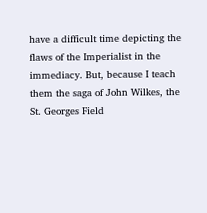have a difficult time depicting the flaws of the Imperialist in the immediacy. But, because I teach them the saga of John Wilkes, the St. Georges Field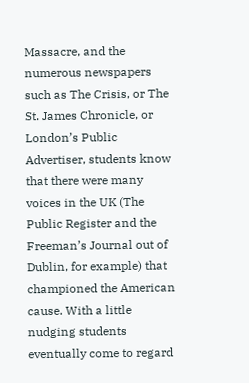Massacre, and the numerous newspapers such as The Crisis, or The St. James Chronicle, or London’s Public Advertiser, students know that there were many voices in the UK (The Public Register and the Freeman’s Journal out of Dublin, for example) that championed the American cause. With a little nudging students eventually come to regard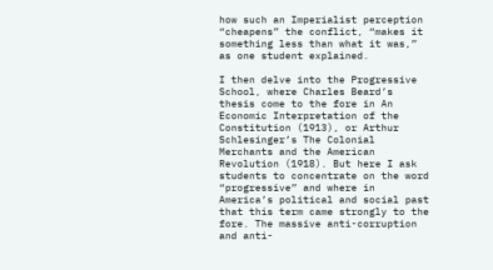how such an Imperialist perception “cheapens” the conflict, “makes it something less than what it was,” as one student explained.

I then delve into the Progressive School, where Charles Beard’s thesis come to the fore in An Economic Interpretation of the Constitution (1913), or Arthur Schlesinger’s The Colonial Merchants and the American Revolution (1918). But here I ask students to concentrate on the word “progressive” and where in America’s political and social past that this term came strongly to the fore. The massive anti-corruption and anti-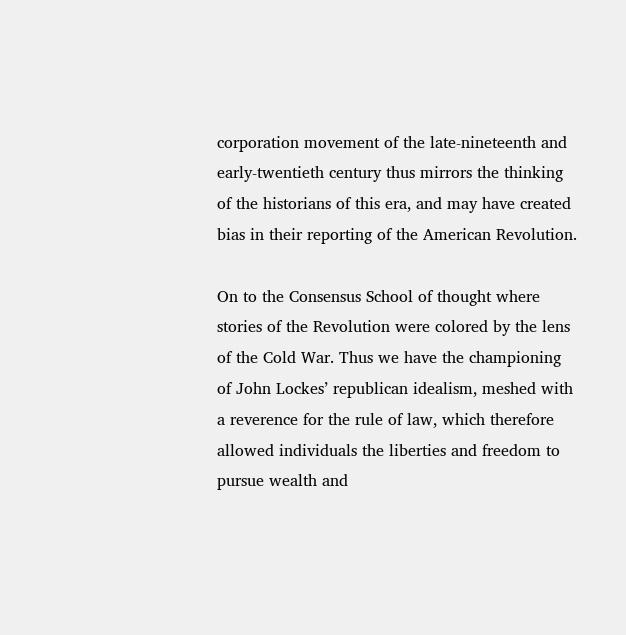corporation movement of the late-nineteenth and early-twentieth century thus mirrors the thinking of the historians of this era, and may have created bias in their reporting of the American Revolution.

On to the Consensus School of thought where stories of the Revolution were colored by the lens of the Cold War. Thus we have the championing of John Lockes’ republican idealism, meshed with a reverence for the rule of law, which therefore allowed individuals the liberties and freedom to pursue wealth and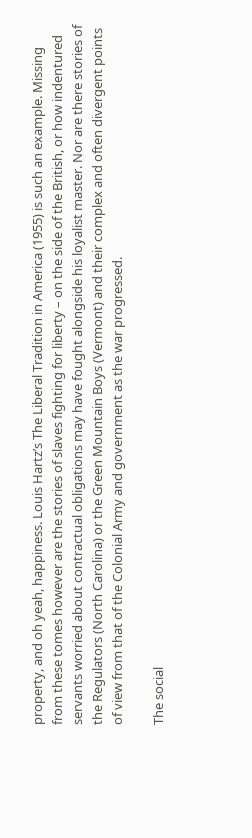property, and oh yeah, happiness. Louis Hartz’s The Liberal Tradition in America (1955) is such an example. Missing from these tomes however are the stories of slaves fighting for liberty – on the side of the British, or how indentured servants worried about contractual obligations may have fought alongside his loyalist master. Nor are there stories of the Regulators (North Carolina) or the Green Mountain Boys (Vermont) and their complex and often divergent points of view from that of the Colonial Army and government as the war progressed.

The social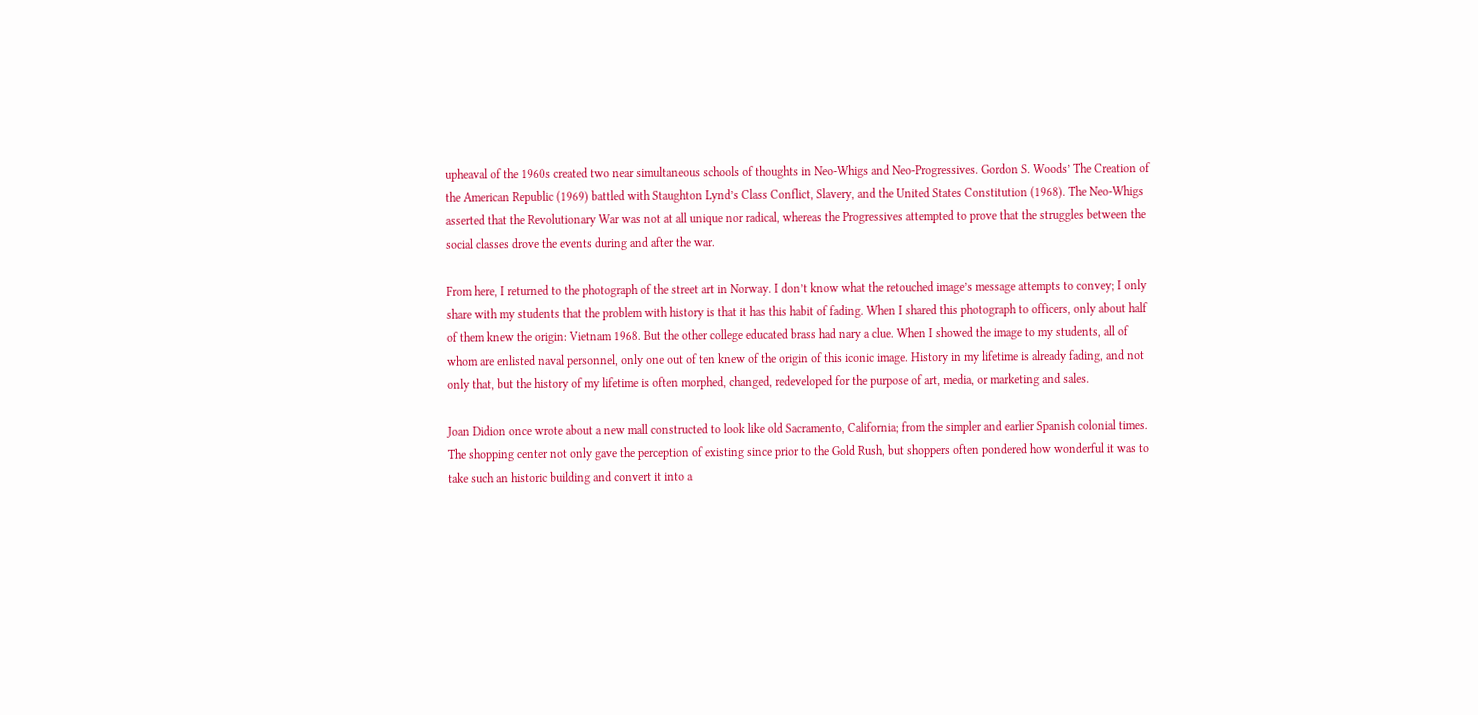upheaval of the 1960s created two near simultaneous schools of thoughts in Neo-Whigs and Neo-Progressives. Gordon S. Woods’ The Creation of the American Republic (1969) battled with Staughton Lynd’s Class Conflict, Slavery, and the United States Constitution (1968). The Neo-Whigs asserted that the Revolutionary War was not at all unique nor radical, whereas the Progressives attempted to prove that the struggles between the social classes drove the events during and after the war.

From here, I returned to the photograph of the street art in Norway. I don’t know what the retouched image’s message attempts to convey; I only share with my students that the problem with history is that it has this habit of fading. When I shared this photograph to officers, only about half of them knew the origin: Vietnam 1968. But the other college educated brass had nary a clue. When I showed the image to my students, all of whom are enlisted naval personnel, only one out of ten knew of the origin of this iconic image. History in my lifetime is already fading, and not only that, but the history of my lifetime is often morphed, changed, redeveloped for the purpose of art, media, or marketing and sales.

Joan Didion once wrote about a new mall constructed to look like old Sacramento, California; from the simpler and earlier Spanish colonial times. The shopping center not only gave the perception of existing since prior to the Gold Rush, but shoppers often pondered how wonderful it was to take such an historic building and convert it into a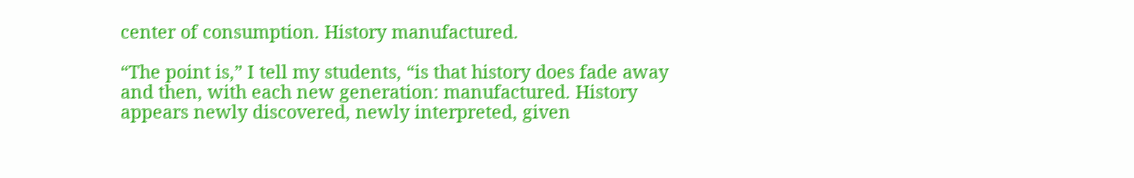center of consumption. History manufactured.

“The point is,” I tell my students, “is that history does fade away and then, with each new generation: manufactured. History appears newly discovered, newly interpreted, given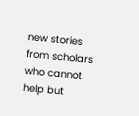new stories from scholars who cannot help but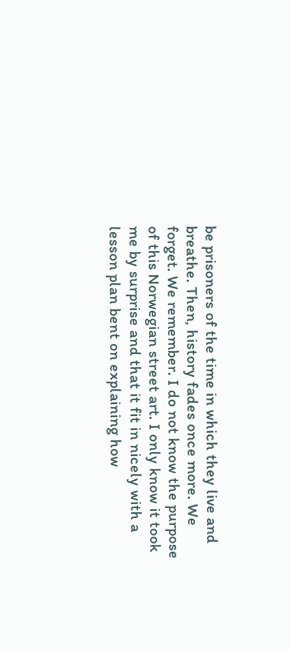be prisoners of the time in which they live and breathe. Then, history fades once more. We forget. We remember. I do not know the purpose of this Norwegian street art. I only know it took me by surprise and that it fit in nicely with a lesson plan bent on explaining how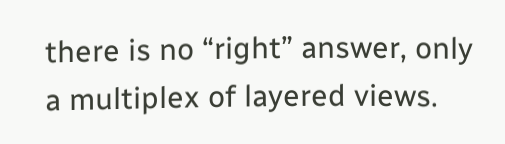there is no “right” answer, only a multiplex of layered views.